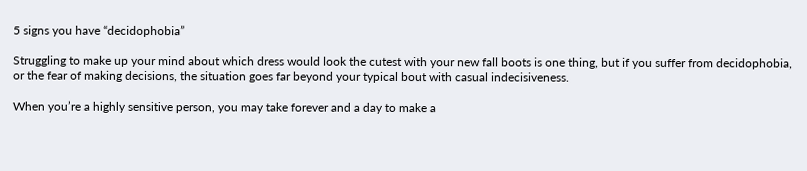5 signs you have “decidophobia”

Struggling to make up your mind about which dress would look the cutest with your new fall boots is one thing, but if you suffer from decidophobia, or the fear of making decisions, the situation goes far beyond your typical bout with casual indecisiveness.

When you’re a highly sensitive person, you may take forever and a day to make a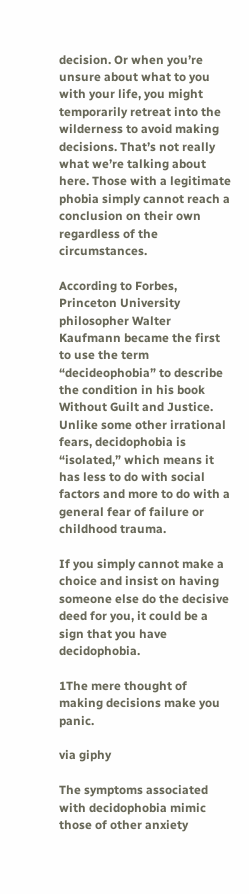decision. Or when you’re unsure about what to you with your life, you might temporarily retreat into the wilderness to avoid making decisions. That’s not really what we’re talking about here. Those with a legitimate phobia simply cannot reach a conclusion on their own regardless of the circumstances.

According to Forbes, Princeton University philosopher Walter Kaufmann became the first to use the term “decideophobia” to describe the condition in his book Without Guilt and Justice. Unlike some other irrational fears, decidophobia is “isolated,” which means it has less to do with social factors and more to do with a general fear of failure or childhood trauma.

If you simply cannot make a choice and insist on having someone else do the decisive deed for you, it could be a sign that you have decidophobia.

1The mere thought of making decisions make you panic.

via giphy

The symptoms associated with decidophobia mimic those of other anxiety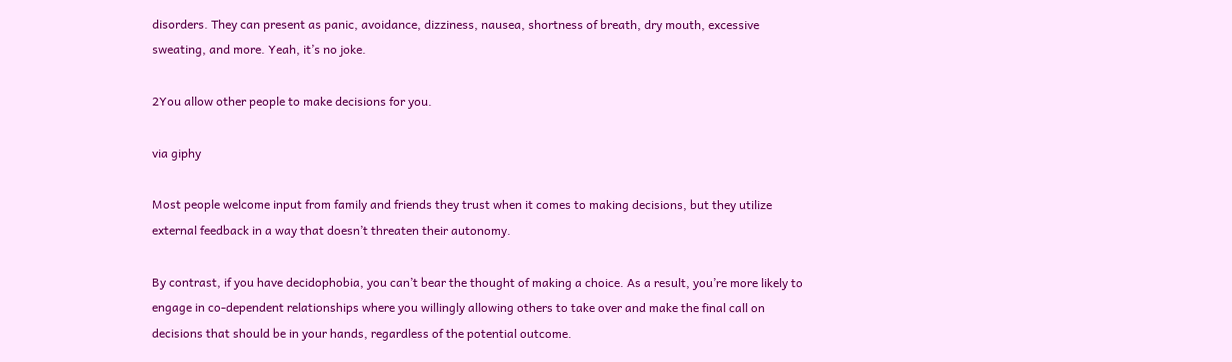disorders. They can present as panic, avoidance, dizziness, nausea, shortness of breath, dry mouth, excessive sweating, and more. Yeah, it’s no joke.

2You allow other people to make decisions for you.

via giphy

Most people welcome input from family and friends they trust when it comes to making decisions, but they utilize external feedback in a way that doesn’t threaten their autonomy.

By contrast, if you have decidophobia, you can’t bear the thought of making a choice. As a result, you’re more likely to engage in co-dependent relationships where you willingly allowing others to take over and make the final call on decisions that should be in your hands, regardless of the potential outcome.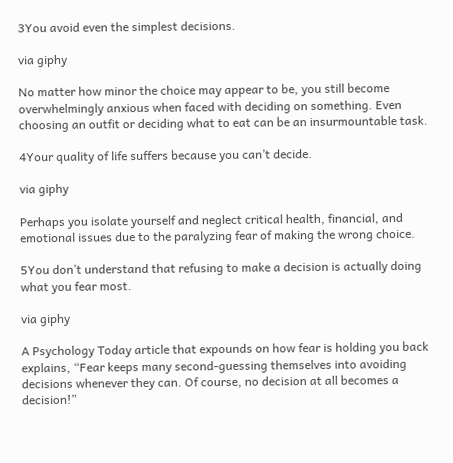3You avoid even the simplest decisions.

via giphy

No matter how minor the choice may appear to be, you still become overwhelmingly anxious when faced with deciding on something. Even choosing an outfit or deciding what to eat can be an insurmountable task.

4Your quality of life suffers because you can’t decide.

via giphy

Perhaps you isolate yourself and neglect critical health, financial, and emotional issues due to the paralyzing fear of making the wrong choice.

5You don’t understand that refusing to make a decision is actually doing what you fear most.

via giphy

A Psychology Today article that expounds on how fear is holding you back explains, “Fear keeps many second-guessing themselves into avoiding decisions whenever they can. Of course, no decision at all becomes a decision!”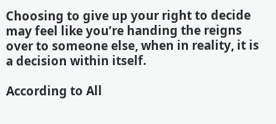Choosing to give up your right to decide may feel like you’re handing the reigns over to someone else, when in reality, it is a decision within itself.

According to All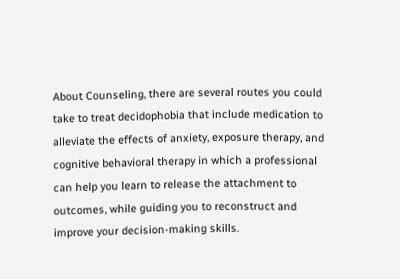About Counseling, there are several routes you could take to treat decidophobia that include medication to alleviate the effects of anxiety, exposure therapy, and cognitive behavioral therapy in which a professional can help you learn to release the attachment to outcomes, while guiding you to reconstruct and improve your decision-making skills.